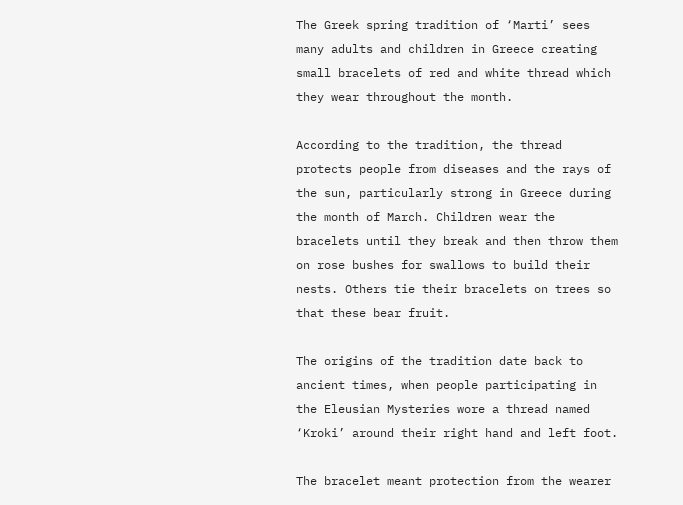The Greek spring tradition of ‘Marti’ sees many adults and children in Greece creating small bracelets of red and white thread which they wear throughout the month.

According to the tradition, the thread protects people from diseases and the rays of the sun, particularly strong in Greece during the month of March. Children wear the bracelets until they break and then throw them on rose bushes for swallows to build their nests. Others tie their bracelets on trees so that these bear fruit.

The origins of the tradition date back to ancient times, when people participating in the Eleusian Mysteries wore a thread named ‘Kroki’ around their right hand and left foot.

The bracelet meant protection from the wearer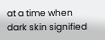at a time when dark skin signified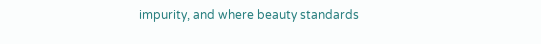impurity, and where beauty standards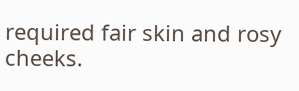required fair skin and rosy cheeks.